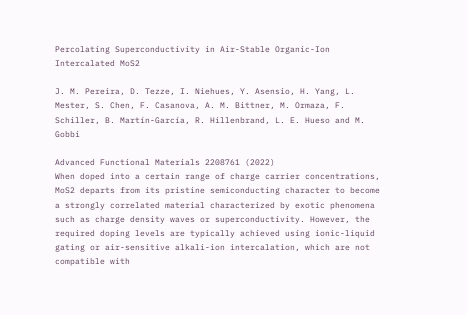Percolating Superconductivity in Air-Stable Organic-Ion Intercalated MoS2

J. M. Pereira, D. Tezze, I. Niehues, Y. Asensio, H. Yang, L. Mester, S. Chen, F. Casanova, A. M. Bittner, M. Ormaza, F. Schiller, B. Martín-García, R. Hillenbrand, L. E. Hueso and M. Gobbi

Advanced Functional Materials 2208761 (2022)
When doped into a certain range of charge carrier concentrations, MoS2 departs from its pristine semiconducting character to become a strongly correlated material characterized by exotic phenomena such as charge density waves or superconductivity. However, the required doping levels are typically achieved using ionic-liquid gating or air-sensitive alkali-ion intercalation, which are not compatible with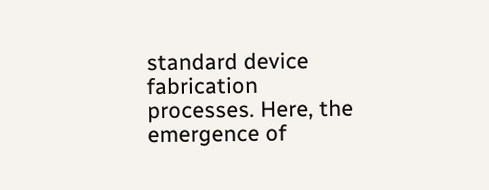standard device fabrication processes. Here, the emergence of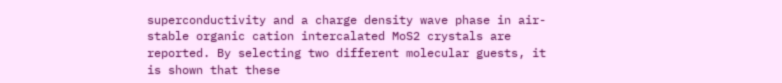superconductivity and a charge density wave phase in air-stable organic cation intercalated MoS2 crystals are reported. By selecting two different molecular guests, it is shown that these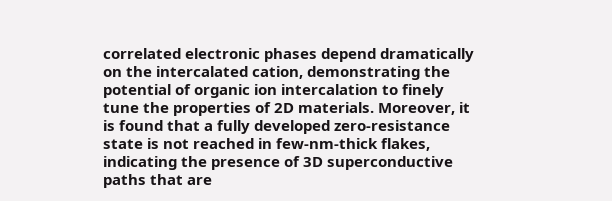correlated electronic phases depend dramatically on the intercalated cation, demonstrating the potential of organic ion intercalation to finely tune the properties of 2D materials. Moreover, it is found that a fully developed zero-resistance state is not reached in few-nm-thick flakes, indicating the presence of 3D superconductive paths that are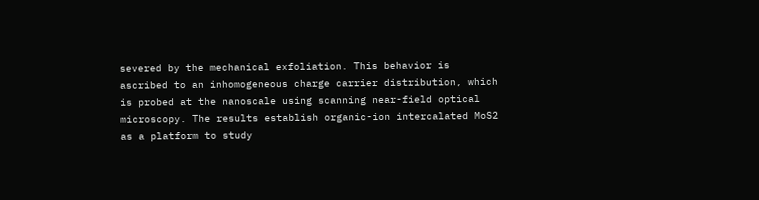severed by the mechanical exfoliation. This behavior is ascribed to an inhomogeneous charge carrier distribution, which is probed at the nanoscale using scanning near-field optical microscopy. The results establish organic-ion intercalated MoS2 as a platform to study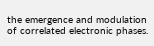the emergence and modulation of correlated electronic phases.